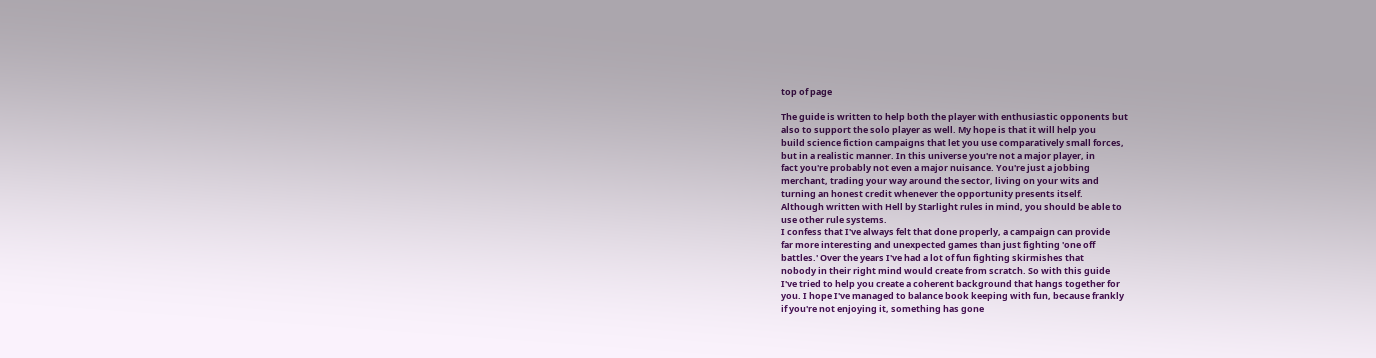top of page

The guide is written to help both the player with enthusiastic opponents but
also to support the solo player as well. My hope is that it will help you
build science fiction campaigns that let you use comparatively small forces,
but in a realistic manner. In this universe you're not a major player, in
fact you're probably not even a major nuisance. You're just a jobbing
merchant, trading your way around the sector, living on your wits and
turning an honest credit whenever the opportunity presents itself.
Although written with Hell by Starlight rules in mind, you should be able to
use other rule systems.
I confess that I've always felt that done properly, a campaign can provide
far more interesting and unexpected games than just fighting 'one off
battles.' Over the years I've had a lot of fun fighting skirmishes that
nobody in their right mind would create from scratch. So with this guide
I've tried to help you create a coherent background that hangs together for
you. I hope I've managed to balance book keeping with fun, because frankly
if you're not enjoying it, something has gone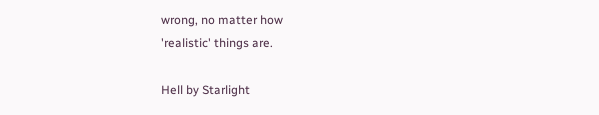wrong, no matter how
'realistic' things are.

Hell by Starlight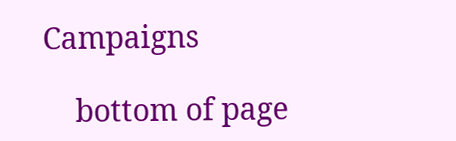Campaigns

    bottom of page